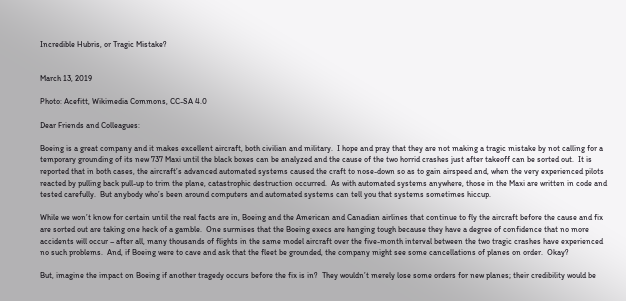Incredible Hubris, or Tragic Mistake?


March 13, 2019

Photo: Acefitt, Wikimedia Commons, CC-SA 4.0

Dear Friends and Colleagues:

Boeing is a great company and it makes excellent aircraft, both civilian and military.  I hope and pray that they are not making a tragic mistake by not calling for a temporary grounding of its new 737 Maxi until the black boxes can be analyzed and the cause of the two horrid crashes just after takeoff can be sorted out.  It is reported that in both cases, the aircraft’s advanced automated systems caused the craft to nose-down so as to gain airspeed and, when the very experienced pilots reacted by pulling back pull-up to trim the plane, catastrophic destruction occurred.  As with automated systems anywhere, those in the Maxi are written in code and tested carefully.  But anybody who’s been around computers and automated systems can tell you that systems sometimes hiccup.

While we won’t know for certain until the real facts are in, Boeing and the American and Canadian airlines that continue to fly the aircraft before the cause and fix are sorted out are taking one heck of a gamble.  One surmises that the Boeing execs are hanging tough because they have a degree of confidence that no more accidents will occur – after all, many thousands of flights in the same model aircraft over the five-month interval between the two tragic crashes have experienced no such problems.  And, if Boeing were to cave and ask that the fleet be grounded, the company might see some cancellations of planes on order.  Okay?

But, imagine the impact on Boeing if another tragedy occurs before the fix is in?  They wouldn’t merely lose some orders for new planes; their credibility would be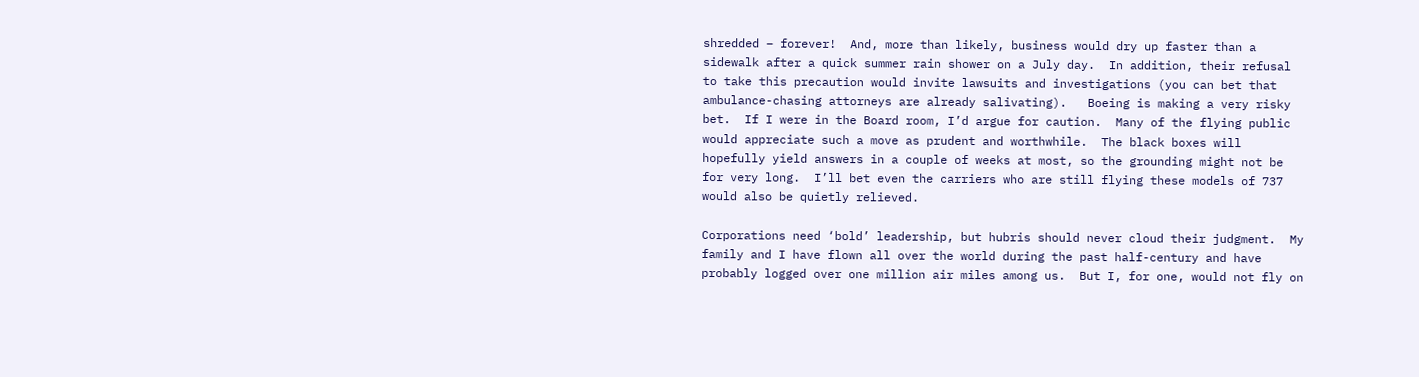shredded – forever!  And, more than likely, business would dry up faster than a sidewalk after a quick summer rain shower on a July day.  In addition, their refusal to take this precaution would invite lawsuits and investigations (you can bet that ambulance-chasing attorneys are already salivating).   Boeing is making a very risky bet.  If I were in the Board room, I’d argue for caution.  Many of the flying public would appreciate such a move as prudent and worthwhile.  The black boxes will hopefully yield answers in a couple of weeks at most, so the grounding might not be for very long.  I’ll bet even the carriers who are still flying these models of 737 would also be quietly relieved.

Corporations need ‘bold’ leadership, but hubris should never cloud their judgment.  My family and I have flown all over the world during the past half-century and have probably logged over one million air miles among us.  But I, for one, would not fly on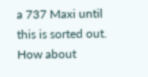a 737 Maxi until this is sorted out.  How about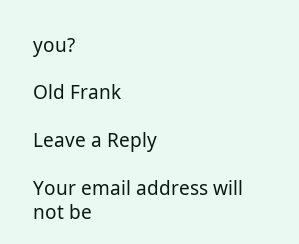you?

Old Frank

Leave a Reply

Your email address will not be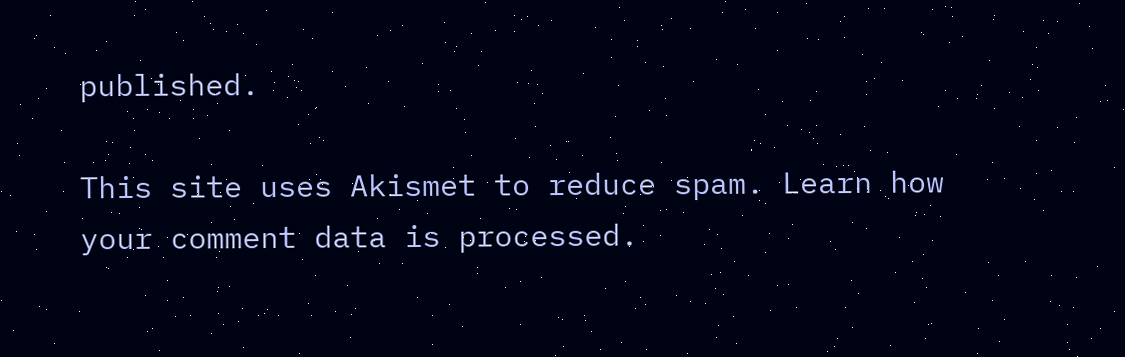published.

This site uses Akismet to reduce spam. Learn how your comment data is processed.